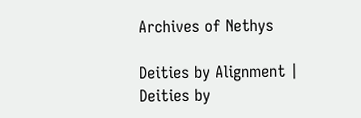Archives of Nethys

Deities by Alignment | Deities by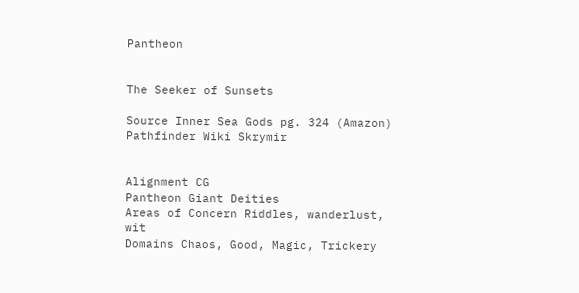Pantheon


The Seeker of Sunsets

Source Inner Sea Gods pg. 324 (Amazon)
Pathfinder Wiki Skrymir


Alignment CG
Pantheon Giant Deities
Areas of Concern Riddles, wanderlust, wit
Domains Chaos, Good, Magic, Trickery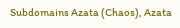Subdomains Azata (Chaos), Azata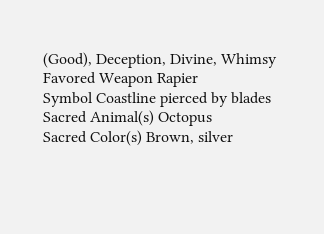(Good), Deception, Divine, Whimsy
Favored Weapon Rapier
Symbol Coastline pierced by blades
Sacred Animal(s) Octopus
Sacred Color(s) Brown, silver